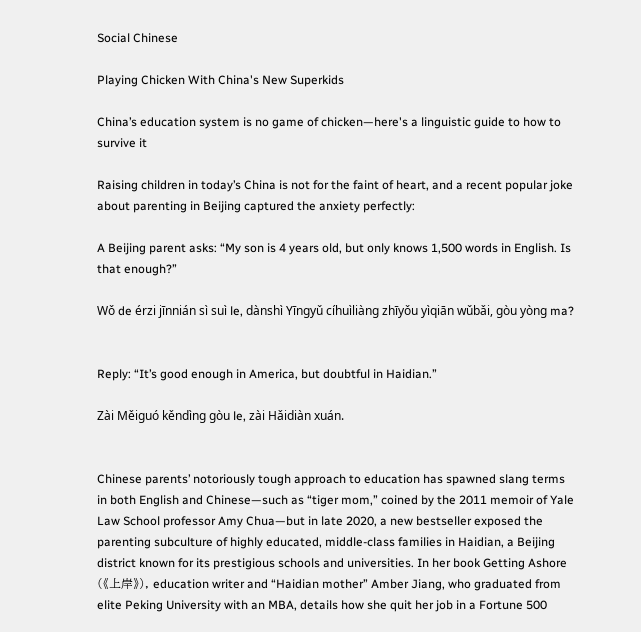Social Chinese

Playing Chicken With China's New Superkids

China’s education system is no game of chicken—here's a linguistic guide to how to survive it

Raising children in today’s China is not for the faint of heart, and a recent popular joke about parenting in Beijing captured the anxiety perfectly:

A Beijing parent asks: “My son is 4 years old, but only knows 1,500 words in English. Is that enough?”

Wǒ de érzi jīnnián sì suì le, dànshì Yīngyǔ cíhuìliàng zhīyǒu yìqiān wǔbǎi, gòu yòng ma?


Reply: “It’s good enough in America, but doubtful in Haidian.”

Zài Měiguó kěndìng gòu le, zài Hǎidiàn xuán.


Chinese parents’ notoriously tough approach to education has spawned slang terms in both English and Chinese—such as “tiger mom,” coined by the 2011 memoir of Yale Law School professor Amy Chua—but in late 2020, a new bestseller exposed the parenting subculture of highly educated, middle-class families in Haidian, a Beijing district known for its prestigious schools and universities. In her book Getting Ashore (《上岸》), education writer and “Haidian mother” Amber Jiang, who graduated from elite Peking University with an MBA, details how she quit her job in a Fortune 500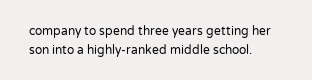company to spend three years getting her son into a highly-ranked middle school.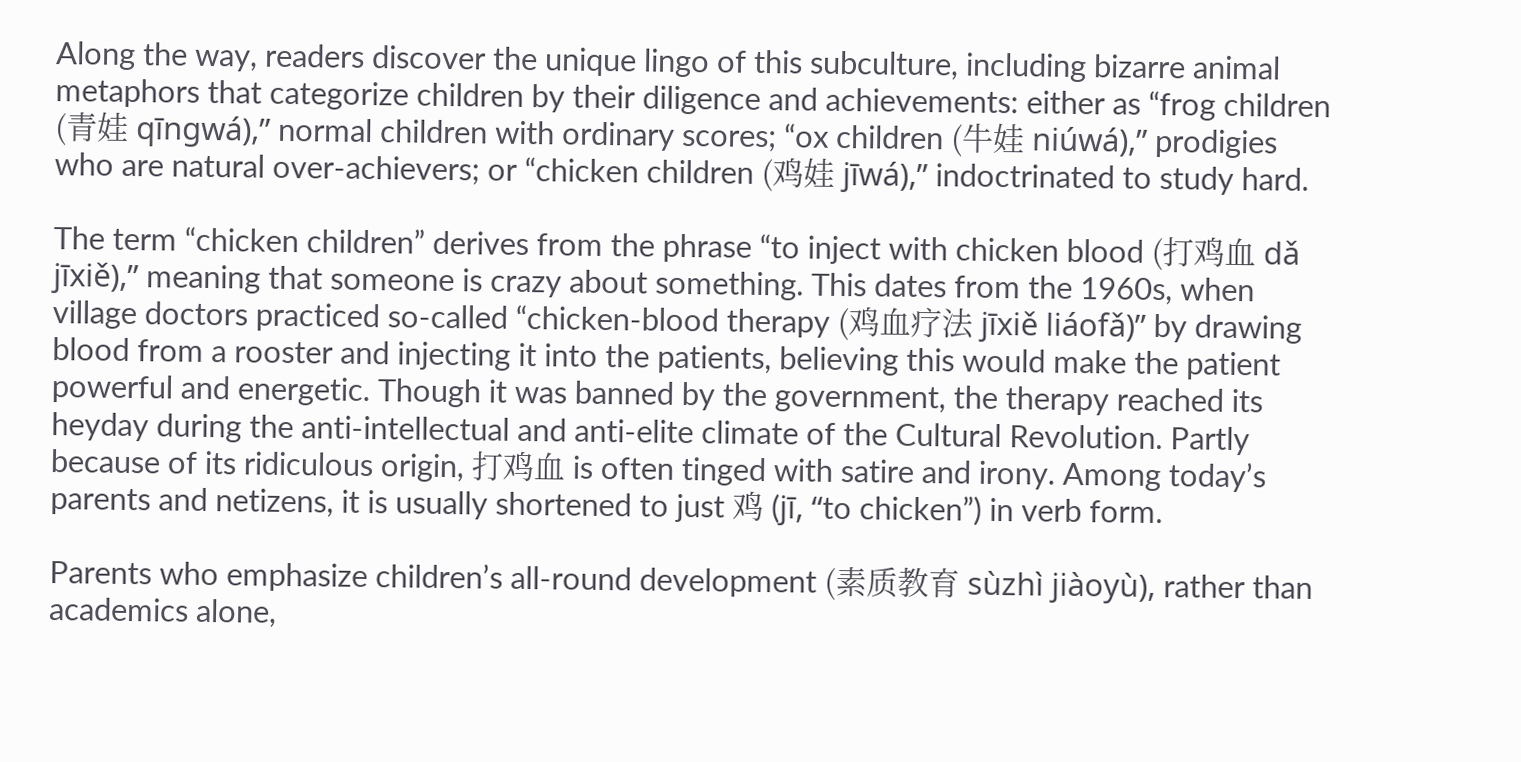Along the way, readers discover the unique lingo of this subculture, including bizarre animal metaphors that categorize children by their diligence and achievements: either as “frog children (青娃 qīngwá),” normal children with ordinary scores; “ox children (牛娃 niúwá),” prodigies who are natural over-achievers; or “chicken children (鸡娃 jīwá),” indoctrinated to study hard.

The term “chicken children” derives from the phrase “to inject with chicken blood (打鸡血 dǎ jīxiě),” meaning that someone is crazy about something. This dates from the 1960s, when village doctors practiced so-called “chicken-blood therapy (鸡血疗法 jīxiě liáofǎ)” by drawing blood from a rooster and injecting it into the patients, believing this would make the patient powerful and energetic. Though it was banned by the government, the therapy reached its heyday during the anti-intellectual and anti-elite climate of the Cultural Revolution. Partly because of its ridiculous origin, 打鸡血 is often tinged with satire and irony. Among today’s parents and netizens, it is usually shortened to just 鸡 (jī, “to chicken”) in verb form.

Parents who emphasize children’s all-round development (素质教育 sùzhì jiàoyù), rather than academics alone,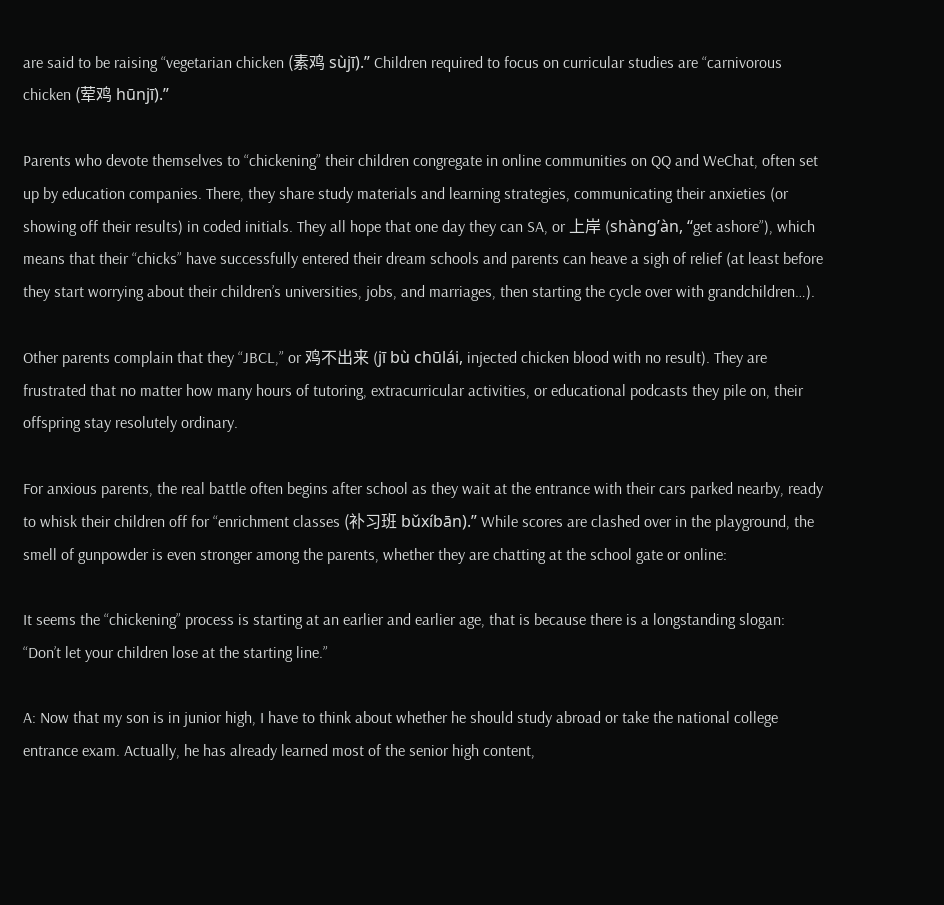are said to be raising “vegetarian chicken (素鸡 sùjī).” Children required to focus on curricular studies are “carnivorous chicken (荤鸡 hūnjī).”

Parents who devote themselves to “chickening” their children congregate in online communities on QQ and WeChat, often set up by education companies. There, they share study materials and learning strategies, communicating their anxieties (or showing off their results) in coded initials. They all hope that one day they can SA, or 上岸 (shàng’àn, “get ashore”), which means that their “chicks” have successfully entered their dream schools and parents can heave a sigh of relief (at least before they start worrying about their children’s universities, jobs, and marriages, then starting the cycle over with grandchildren…).

Other parents complain that they “JBCL,” or 鸡不出来 (jī bù chūlái, injected chicken blood with no result). They are frustrated that no matter how many hours of tutoring, extracurricular activities, or educational podcasts they pile on, their offspring stay resolutely ordinary.

For anxious parents, the real battle often begins after school as they wait at the entrance with their cars parked nearby, ready to whisk their children off for “enrichment classes (补习班 bǔxíbān).” While scores are clashed over in the playground, the smell of gunpowder is even stronger among the parents, whether they are chatting at the school gate or online:

It seems the “chickening” process is starting at an earlier and earlier age, that is because there is a longstanding slogan: “Don’t let your children lose at the starting line.”

A: Now that my son is in junior high, I have to think about whether he should study abroad or take the national college entrance exam. Actually, he has already learned most of the senior high content,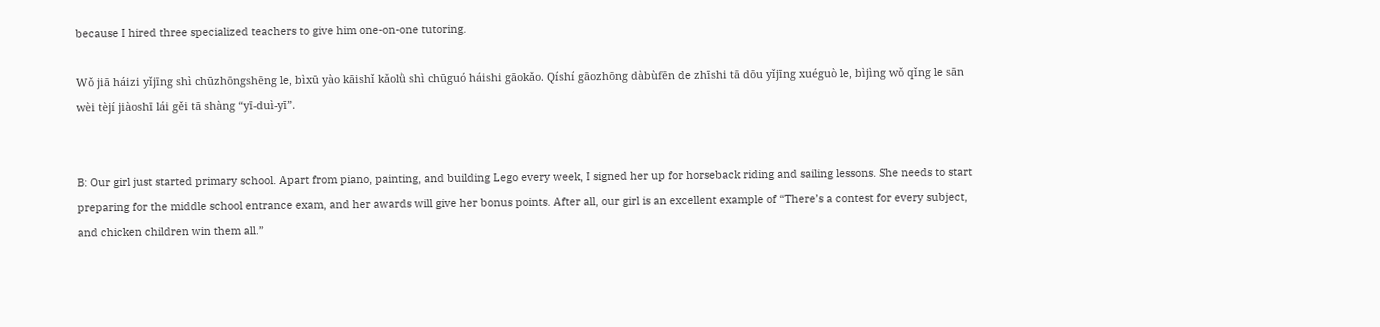because I hired three specialized teachers to give him one-on-one tutoring.

Wǒ jiā háizi yǐjīng shì chūzhōngshēng le, bìxū yào kāishǐ kǎolǜ shì chūguó háishi gāokǎo. Qíshí gāozhōng dàbùfēn de zhīshi tā dōu yǐjīng xuéguò le, bìjìng wǒ qǐng le sān wèi tèjí jiàoshī lái gěi tā shàng “yī-duì-yī”.


B: Our girl just started primary school. Apart from piano, painting, and building Lego every week, I signed her up for horseback riding and sailing lessons. She needs to start preparing for the middle school entrance exam, and her awards will give her bonus points. After all, our girl is an excellent example of “There’s a contest for every subject, and chicken children win them all.”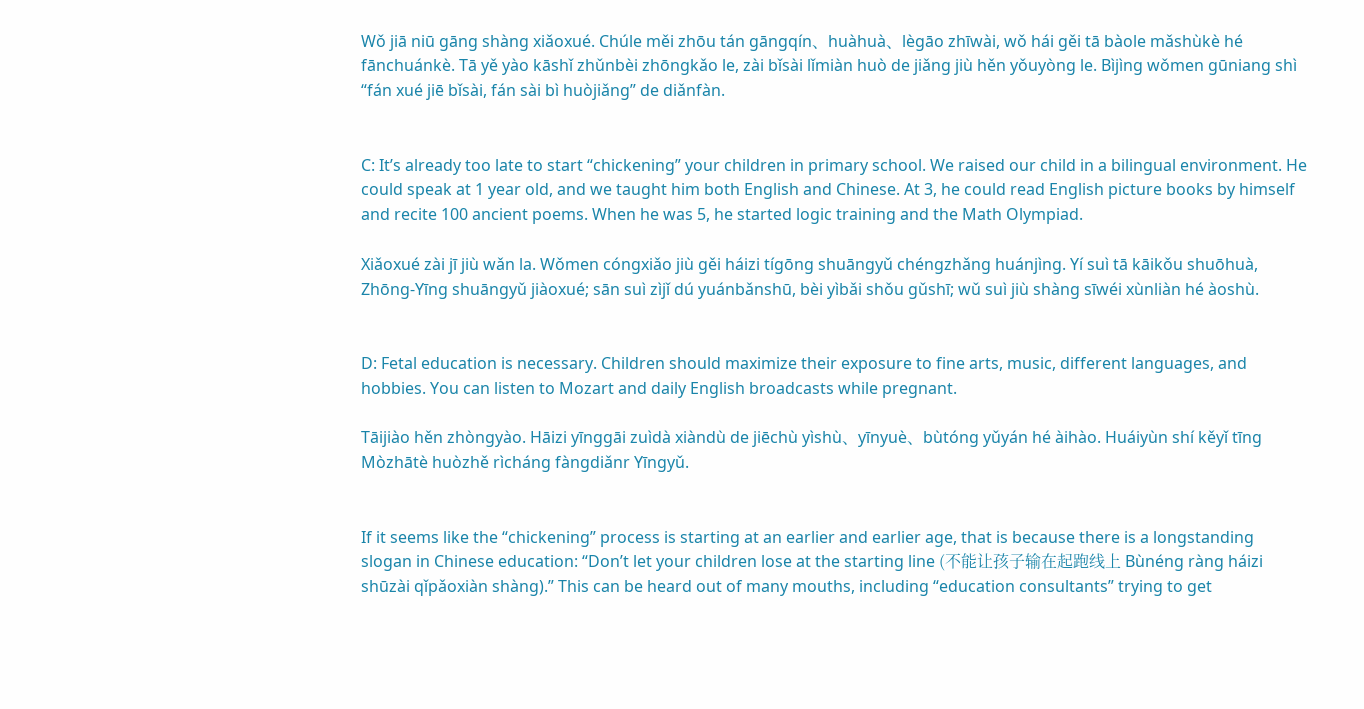Wǒ jiā niū gāng shàng xiǎoxué. Chúle měi zhōu tán gāngqín、huàhuà、lègāo zhīwài, wǒ hái gěi tā bàole mǎshùkè hé fānchuánkè. Tā yě yào kāshǐ zhǔnbèi zhōngkǎo le, zài bǐsài lǐmiàn huò de jiǎng jiù hěn yǒuyòng le. Bìjìng wǒmen gūniang shì “fán xué jiē bǐsài, fán sài bì huòjiǎng” de diǎnfàn.


C: It’s already too late to start “chickening” your children in primary school. We raised our child in a bilingual environment. He could speak at 1 year old, and we taught him both English and Chinese. At 3, he could read English picture books by himself and recite 100 ancient poems. When he was 5, he started logic training and the Math Olympiad.

Xiǎoxué zài jī jiù wǎn la. Wǒmen cóngxiǎo jiù gěi háizi tígōng shuāngyǔ chéngzhǎng huánjìng. Yí suì tā kāikǒu shuōhuà, Zhōng-Yīng shuāngyǔ jiàoxué; sān suì zìjǐ dú yuánbǎnshū, bèi yìbǎi shǒu gǔshī; wǔ suì jiù shàng sīwéi xùnliàn hé àoshù.


D: Fetal education is necessary. Children should maximize their exposure to fine arts, music, different languages, and hobbies. You can listen to Mozart and daily English broadcasts while pregnant.

Tāijiào hěn zhòngyào. Hāizi yīnggāi zuìdà xiàndù de jiēchù yìshù、yīnyuè、bùtóng yǔyán hé àihào. Huáiyùn shí kěyǐ tīng Mòzhātè huòzhě rìcháng fàngdiǎnr Yīngyǔ.


If it seems like the “chickening” process is starting at an earlier and earlier age, that is because there is a longstanding slogan in Chinese education: “Don’t let your children lose at the starting line (不能让孩子输在起跑线上 Bùnéng ràng háizi shūzài qǐpǎoxiàn shàng).” This can be heard out of many mouths, including “education consultants” trying to get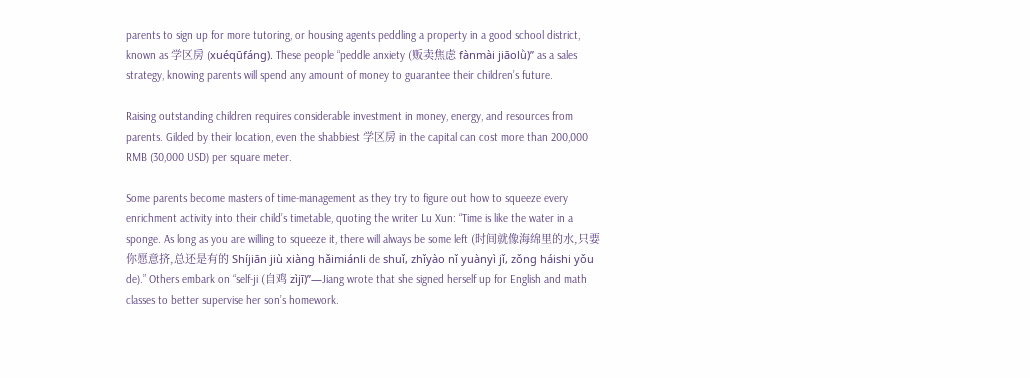parents to sign up for more tutoring, or housing agents peddling a property in a good school district, known as 学区房 (xuéqūfáng). These people “peddle anxiety (贩卖焦虑 fànmài jiāolǜ)” as a sales strategy, knowing parents will spend any amount of money to guarantee their children’s future.

Raising outstanding children requires considerable investment in money, energy, and resources from parents. Gilded by their location, even the shabbiest 学区房 in the capital can cost more than 200,000 RMB (30,000 USD) per square meter.

Some parents become masters of time-management as they try to figure out how to squeeze every enrichment activity into their child’s timetable, quoting the writer Lu Xun: “Time is like the water in a sponge. As long as you are willing to squeeze it, there will always be some left (时间就像海绵里的水,只要你愿意挤,总还是有的 Shíjiān jiù xiàng hǎimiánli de shuǐ, zhǐyào nǐ yuànyì jǐ, zǒng háishi yǒu de).” Others embark on “self-ji (自鸡 zìjī)”—Jiang wrote that she signed herself up for English and math classes to better supervise her son’s homework.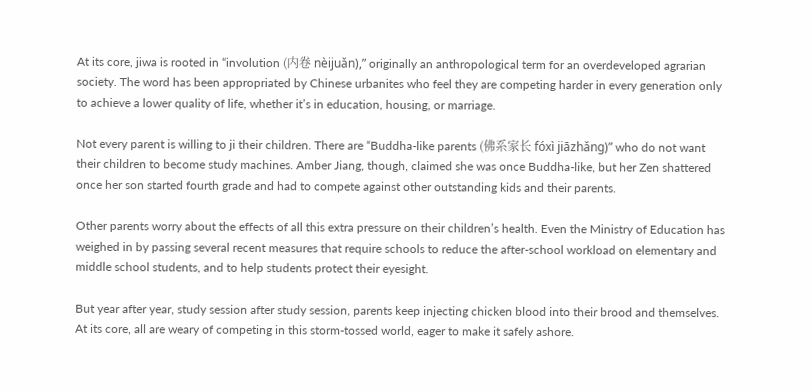At its core, jiwa is rooted in “involution (内卷 nèijuǎn),” originally an anthropological term for an overdeveloped agrarian society. The word has been appropriated by Chinese urbanites who feel they are competing harder in every generation only to achieve a lower quality of life, whether it’s in education, housing, or marriage.

Not every parent is willing to ji their children. There are “Buddha-like parents (佛系家长 fóxì jiāzhǎng)” who do not want their children to become study machines. Amber Jiang, though, claimed she was once Buddha-like, but her Zen shattered once her son started fourth grade and had to compete against other outstanding kids and their parents.

Other parents worry about the effects of all this extra pressure on their children’s health. Even the Ministry of Education has weighed in by passing several recent measures that require schools to reduce the after-school workload on elementary and middle school students, and to help students protect their eyesight.

But year after year, study session after study session, parents keep injecting chicken blood into their brood and themselves. At its core, all are weary of competing in this storm-tossed world, eager to make it safely ashore.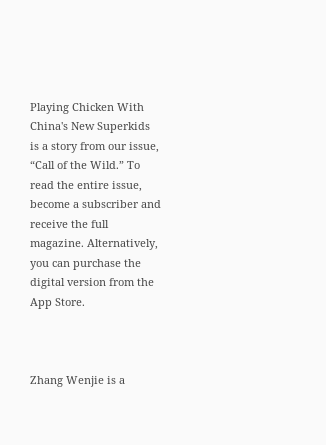Playing Chicken With China's New Superkids is a story from our issue, “Call of the Wild.” To read the entire issue, become a subscriber and receive the full magazine. Alternatively, you can purchase the digital version from the App Store.



Zhang Wenjie is a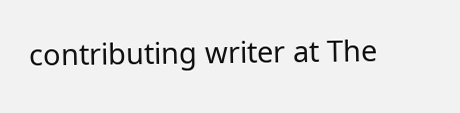contributing writer at The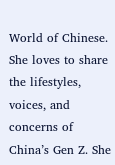World of Chinese. She loves to share the lifestyles, voices, and concerns of China’s Gen Z. She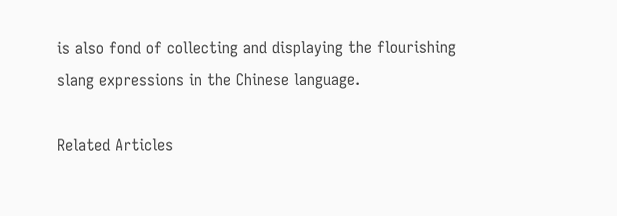is also fond of collecting and displaying the flourishing slang expressions in the Chinese language.

Related Articles